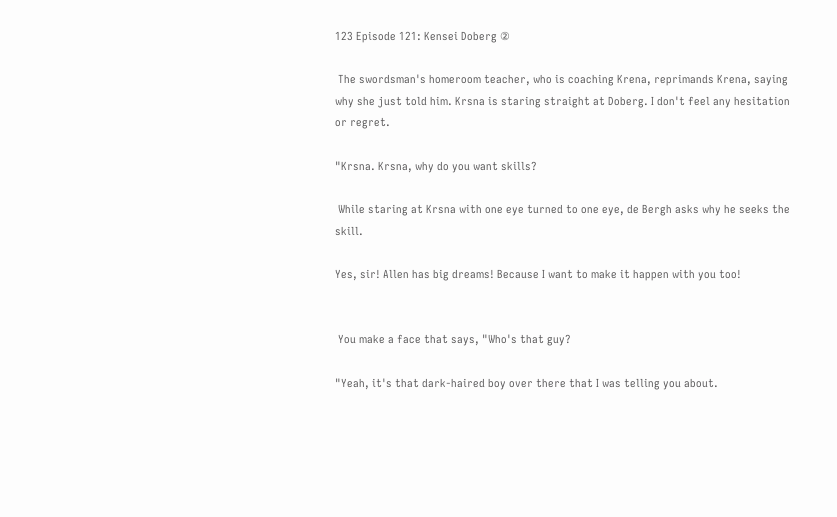123 Episode 121: Kensei Doberg ②

 The swordsman's homeroom teacher, who is coaching Krena, reprimands Krena, saying why she just told him. Krsna is staring straight at Doberg. I don't feel any hesitation or regret.

"Krsna. Krsna, why do you want skills?

 While staring at Krsna with one eye turned to one eye, de Bergh asks why he seeks the skill.

Yes, sir! Allen has big dreams! Because I want to make it happen with you too!


 You make a face that says, "Who's that guy?

"Yeah, it's that dark-haired boy over there that I was telling you about.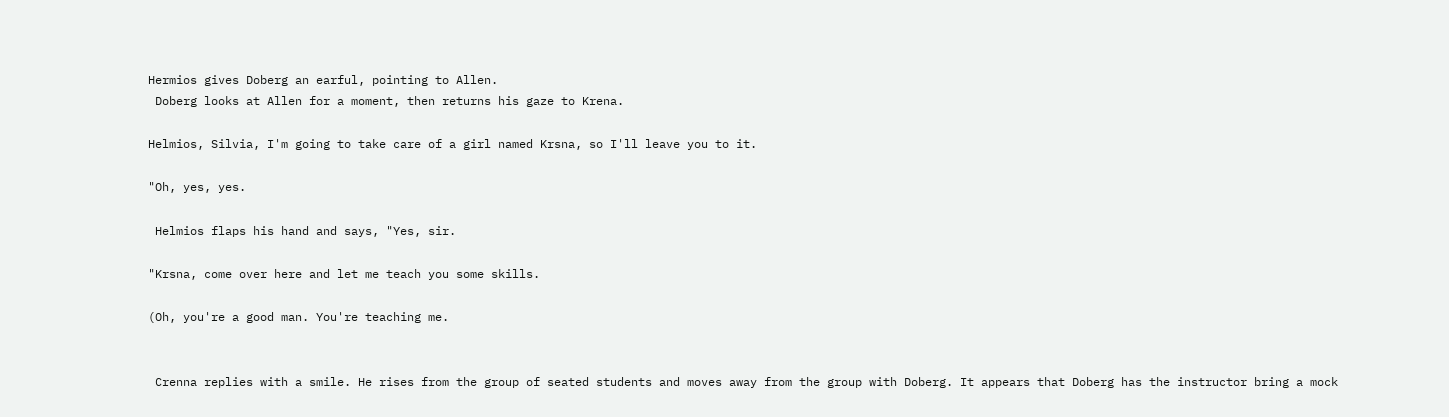Hermios gives Doberg an earful, pointing to Allen.
 Doberg looks at Allen for a moment, then returns his gaze to Krena.

Helmios, Silvia, I'm going to take care of a girl named Krsna, so I'll leave you to it.

"Oh, yes, yes.

 Helmios flaps his hand and says, "Yes, sir.

"Krsna, come over here and let me teach you some skills.

(Oh, you're a good man. You're teaching me.


 Crenna replies with a smile. He rises from the group of seated students and moves away from the group with Doberg. It appears that Doberg has the instructor bring a mock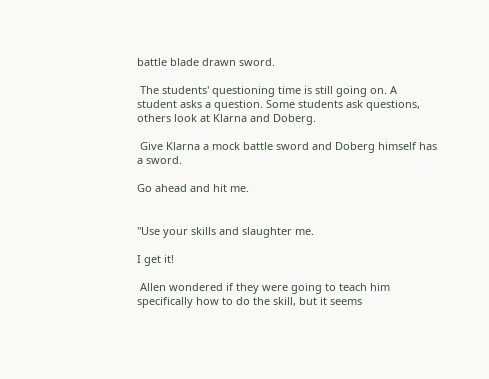battle blade drawn sword.

 The students' questioning time is still going on. A student asks a question. Some students ask questions, others look at Klarna and Doberg.

 Give Klarna a mock battle sword and Doberg himself has a sword.

Go ahead and hit me.


"Use your skills and slaughter me.

I get it!

 Allen wondered if they were going to teach him specifically how to do the skill, but it seems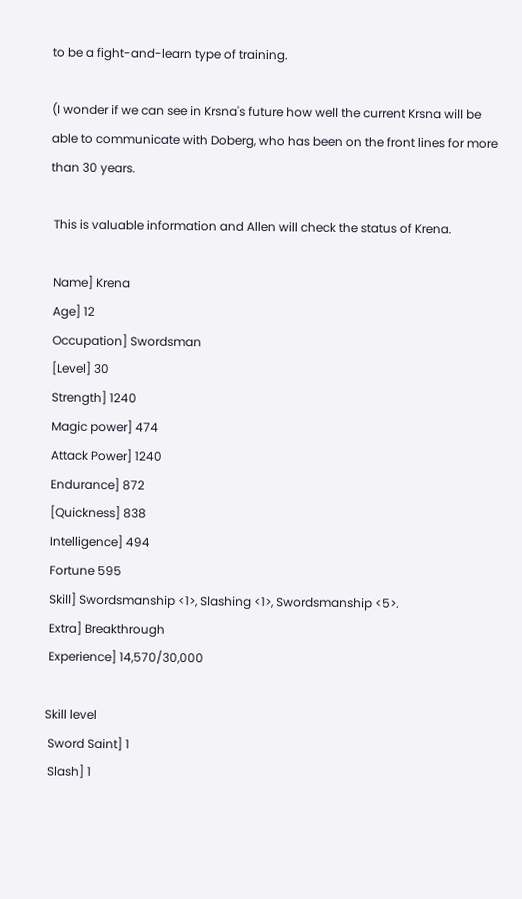to be a fight-and-learn type of training.

(I wonder if we can see in Krsna's future how well the current Krsna will be able to communicate with Doberg, who has been on the front lines for more than 30 years.

 This is valuable information and Allen will check the status of Krena.

 Name] Krena
 Age] 12
 Occupation] Swordsman
 [Level] 30
 Strength] 1240
 Magic power] 474
 Attack Power] 1240
 Endurance] 872
 [Quickness] 838
 Intelligence] 494
 Fortune 595
 Skill] Swordsmanship <1>, Slashing <1>, Swordsmanship <5>.
 Extra] Breakthrough
 Experience] 14,570/30,000

Skill level
 Sword Saint] 1
 Slash] 1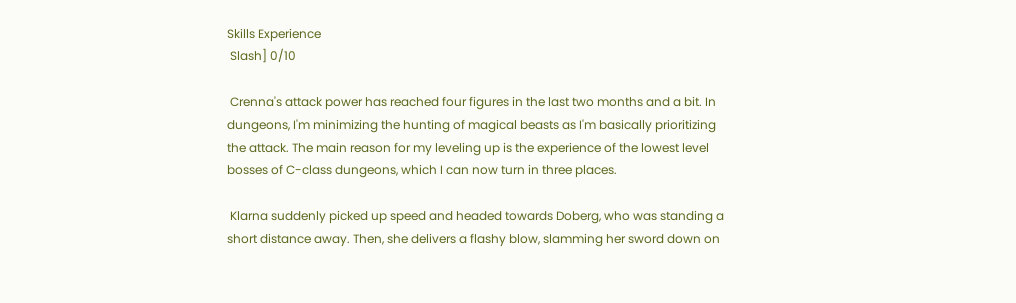Skills Experience
 Slash] 0/10

 Crenna's attack power has reached four figures in the last two months and a bit. In dungeons, I'm minimizing the hunting of magical beasts as I'm basically prioritizing the attack. The main reason for my leveling up is the experience of the lowest level bosses of C-class dungeons, which I can now turn in three places.

 Klarna suddenly picked up speed and headed towards Doberg, who was standing a short distance away. Then, she delivers a flashy blow, slamming her sword down on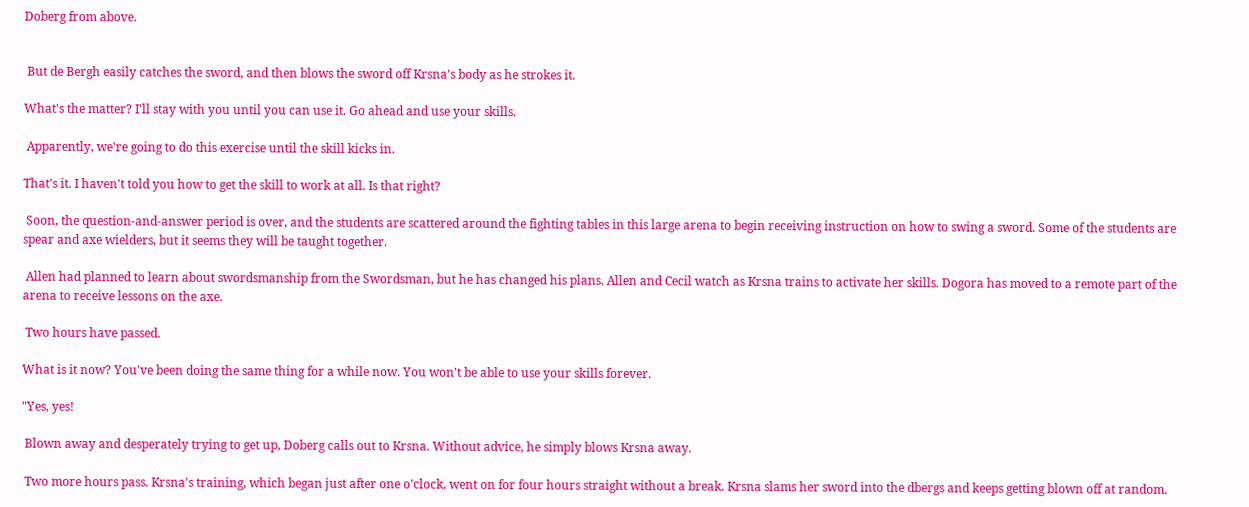Doberg from above.


 But de Bergh easily catches the sword, and then blows the sword off Krsna's body as he strokes it.

What's the matter? I'll stay with you until you can use it. Go ahead and use your skills.

 Apparently, we're going to do this exercise until the skill kicks in.

That's it. I haven't told you how to get the skill to work at all. Is that right?

 Soon, the question-and-answer period is over, and the students are scattered around the fighting tables in this large arena to begin receiving instruction on how to swing a sword. Some of the students are spear and axe wielders, but it seems they will be taught together.

 Allen had planned to learn about swordsmanship from the Swordsman, but he has changed his plans. Allen and Cecil watch as Krsna trains to activate her skills. Dogora has moved to a remote part of the arena to receive lessons on the axe.

 Two hours have passed.

What is it now? You've been doing the same thing for a while now. You won't be able to use your skills forever.

"Yes, yes!

 Blown away and desperately trying to get up, Doberg calls out to Krsna. Without advice, he simply blows Krsna away.

 Two more hours pass. Krsna's training, which began just after one o'clock, went on for four hours straight without a break. Krsna slams her sword into the dbergs and keeps getting blown off at random.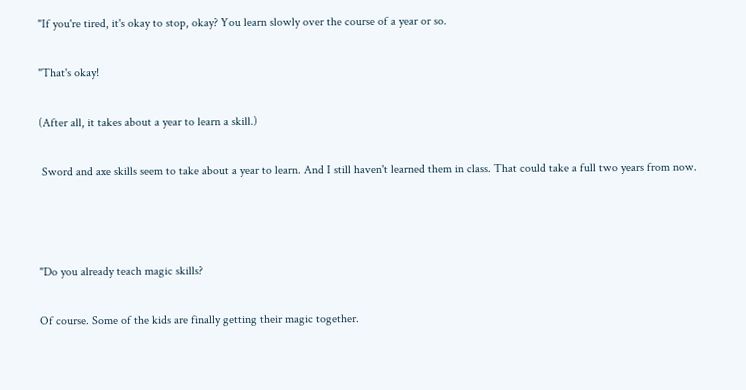"If you're tired, it's okay to stop, okay? You learn slowly over the course of a year or so.

"That's okay!

(After all, it takes about a year to learn a skill.)

 Sword and axe skills seem to take about a year to learn. And I still haven't learned them in class. That could take a full two years from now.



"Do you already teach magic skills?

Of course. Some of the kids are finally getting their magic together.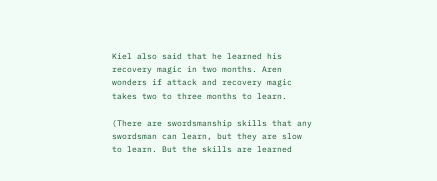Kiel also said that he learned his recovery magic in two months. Aren wonders if attack and recovery magic takes two to three months to learn.

(There are swordsmanship skills that any swordsman can learn, but they are slow to learn. But the skills are learned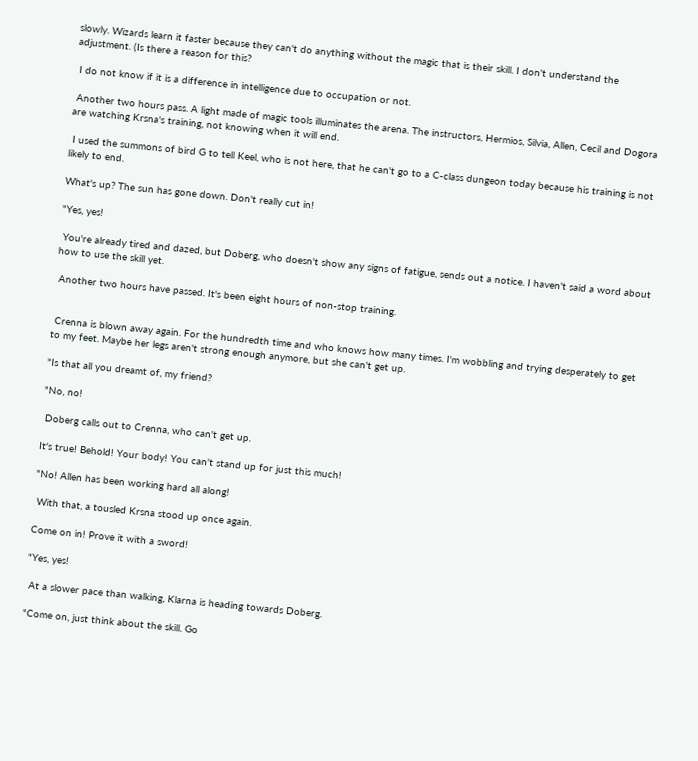slowly. Wizards learn it faster because they can't do anything without the magic that is their skill. I don't understand the adjustment. (Is there a reason for this?

 I do not know if it is a difference in intelligence due to occupation or not.

 Another two hours pass. A light made of magic tools illuminates the arena. The instructors, Hermios, Silvia, Allen, Cecil and Dogora are watching Krsna's training, not knowing when it will end.

 I used the summons of bird G to tell Keel, who is not here, that he can't go to a C-class dungeon today because his training is not likely to end.

What's up? The sun has gone down. Don't really cut in!

"Yes, yes!

 You're already tired and dazed, but Doberg, who doesn't show any signs of fatigue, sends out a notice. I haven't said a word about how to use the skill yet.

 Another two hours have passed. It's been eight hours of non-stop training.


 Crenna is blown away again. For the hundredth time and who knows how many times. I'm wobbling and trying desperately to get to my feet. Maybe her legs aren't strong enough anymore, but she can't get up.

"Is that all you dreamt of, my friend?

"No, no!

 Doberg calls out to Crenna, who can't get up.

It's true! Behold! Your body! You can't stand up for just this much!

"No! Allen has been working hard all along!

 With that, a tousled Krsna stood up once again.

Come on in! Prove it with a sword!

"Yes, yes!

 At a slower pace than walking, Klarna is heading towards Doberg.

"Come on, just think about the skill. Go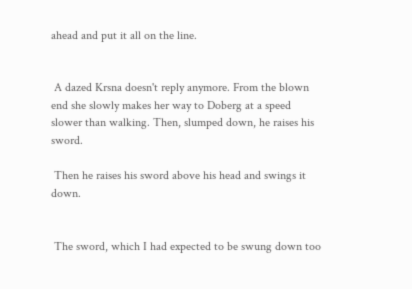ahead and put it all on the line.


 A dazed Krsna doesn't reply anymore. From the blown end she slowly makes her way to Doberg at a speed slower than walking. Then, slumped down, he raises his sword.

 Then he raises his sword above his head and swings it down.


 The sword, which I had expected to be swung down too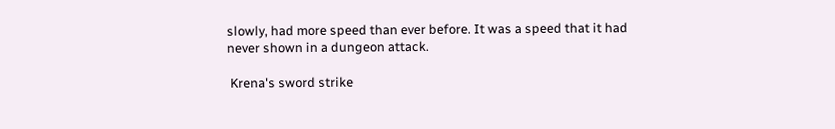slowly, had more speed than ever before. It was a speed that it had never shown in a dungeon attack.

 Krena's sword strike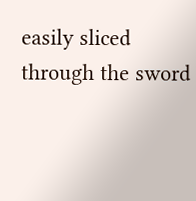easily sliced through the sword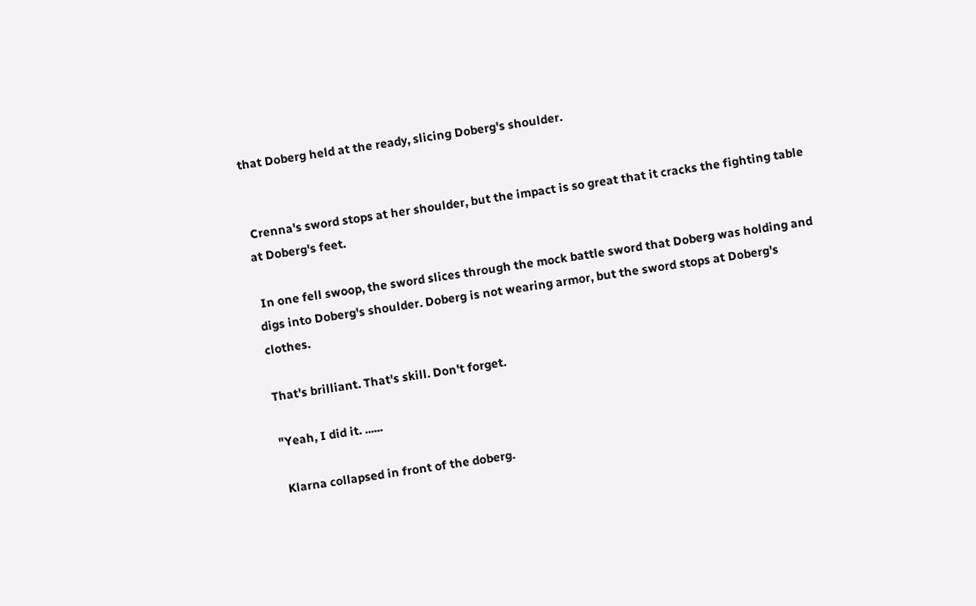that Doberg held at the ready, slicing Doberg's shoulder.


 Crenna's sword stops at her shoulder, but the impact is so great that it cracks the fighting table at Doberg's feet.

 In one fell swoop, the sword slices through the mock battle sword that Doberg was holding and digs into Doberg's shoulder. Doberg is not wearing armor, but the sword stops at Doberg's clothes.

That's brilliant. That's skill. Don't forget.

"Yeah, I did it. ......

 Klarna collapsed in front of the doberg.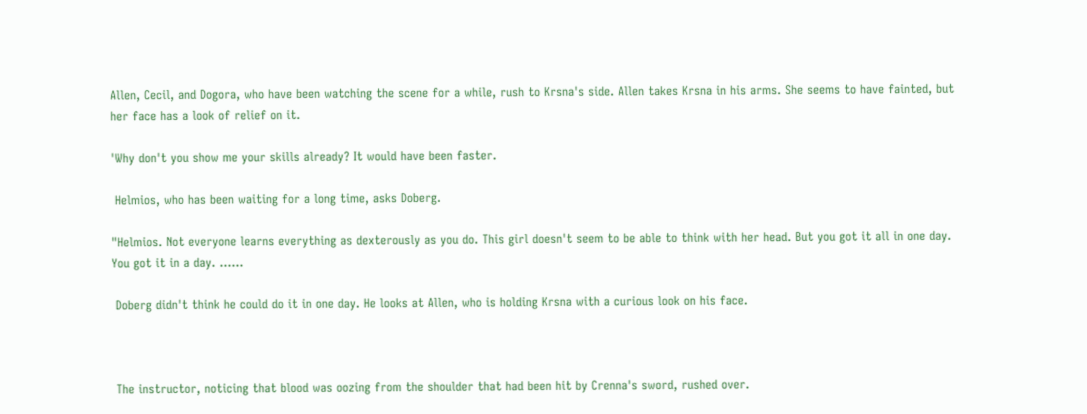Allen, Cecil, and Dogora, who have been watching the scene for a while, rush to Krsna's side. Allen takes Krsna in his arms. She seems to have fainted, but her face has a look of relief on it.

'Why don't you show me your skills already? It would have been faster.

 Helmios, who has been waiting for a long time, asks Doberg.

"Helmios. Not everyone learns everything as dexterously as you do. This girl doesn't seem to be able to think with her head. But you got it all in one day. You got it in a day. ......

 Doberg didn't think he could do it in one day. He looks at Allen, who is holding Krsna with a curious look on his face.



 The instructor, noticing that blood was oozing from the shoulder that had been hit by Crenna's sword, rushed over.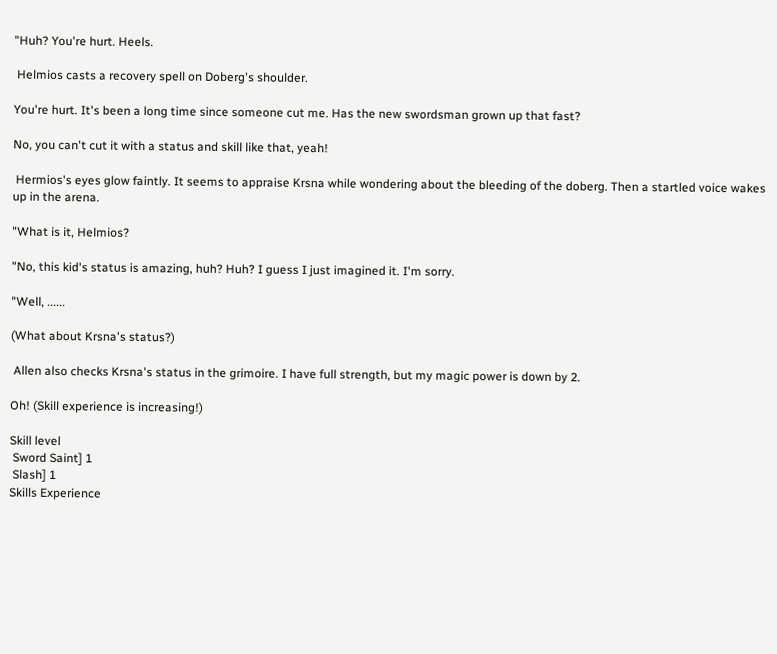"Huh? You're hurt. Heels.

 Helmios casts a recovery spell on Doberg's shoulder.

You're hurt. It's been a long time since someone cut me. Has the new swordsman grown up that fast?

No, you can't cut it with a status and skill like that, yeah!

 Hermios's eyes glow faintly. It seems to appraise Krsna while wondering about the bleeding of the doberg. Then a startled voice wakes up in the arena.

"What is it, Helmios?

"No, this kid's status is amazing, huh? Huh? I guess I just imagined it. I'm sorry.

"Well, ......

(What about Krsna's status?)

 Allen also checks Krsna's status in the grimoire. I have full strength, but my magic power is down by 2.

Oh! (Skill experience is increasing!)

Skill level
 Sword Saint] 1
 Slash] 1
Skills Experience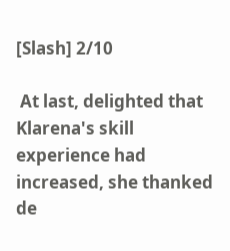[Slash] 2/10

 At last, delighted that Klarena's skill experience had increased, she thanked de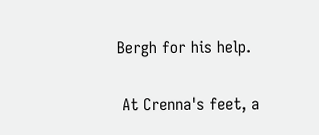Bergh for his help.

 At Crenna's feet, a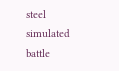steel simulated battle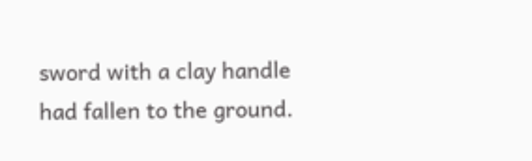sword with a clay handle had fallen to the ground.